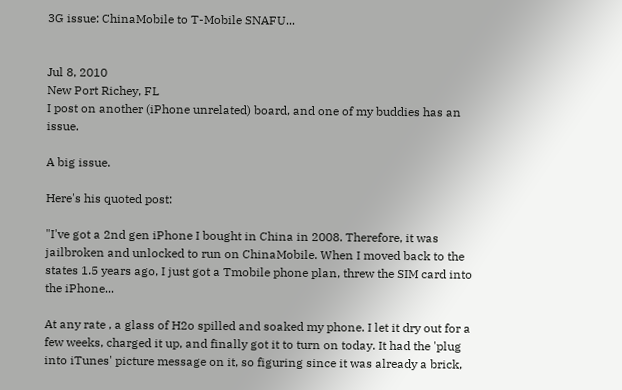3G issue: ChinaMobile to T-Mobile SNAFU...


Jul 8, 2010
New Port Richey, FL
I post on another (iPhone unrelated) board, and one of my buddies has an issue.

A big issue.

Here's his quoted post:

"I've got a 2nd gen iPhone I bought in China in 2008. Therefore, it was jailbroken and unlocked to run on ChinaMobile. When I moved back to the states 1.5 years ago, I just got a Tmobile phone plan, threw the SIM card into the iPhone...

At any rate , a glass of H2o spilled and soaked my phone. I let it dry out for a few weeks, charged it up, and finally got it to turn on today. It had the 'plug into iTunes' picture message on it, so figuring since it was already a brick,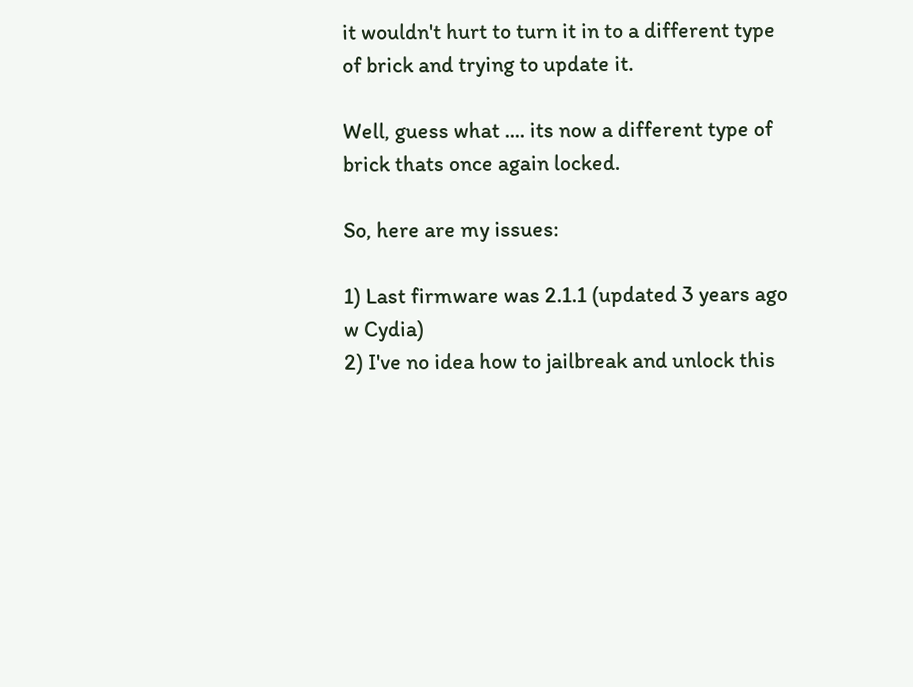it wouldn't hurt to turn it in to a different type of brick and trying to update it.

Well, guess what .... its now a different type of brick thats once again locked.

So, here are my issues:

1) Last firmware was 2.1.1 (updated 3 years ago w Cydia)
2) I've no idea how to jailbreak and unlock this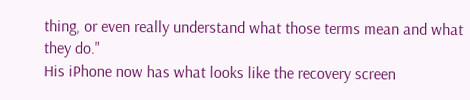thing, or even really understand what those terms mean and what they do."
His iPhone now has what looks like the recovery screen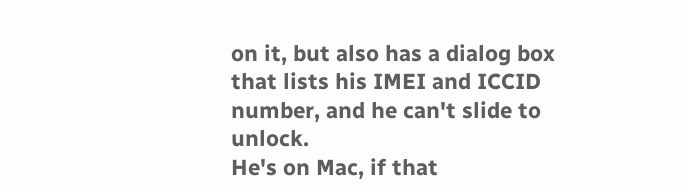on it, but also has a dialog box that lists his IMEI and ICCID number, and he can't slide to unlock.
He's on Mac, if that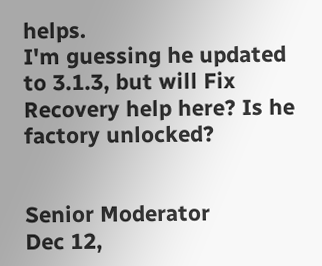helps.
I'm guessing he updated to 3.1.3, but will Fix Recovery help here? Is he factory unlocked?


Senior Moderator
Dec 12,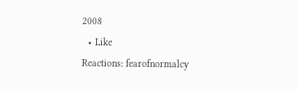2008
  • Like
Reactions: fearofnormalcy